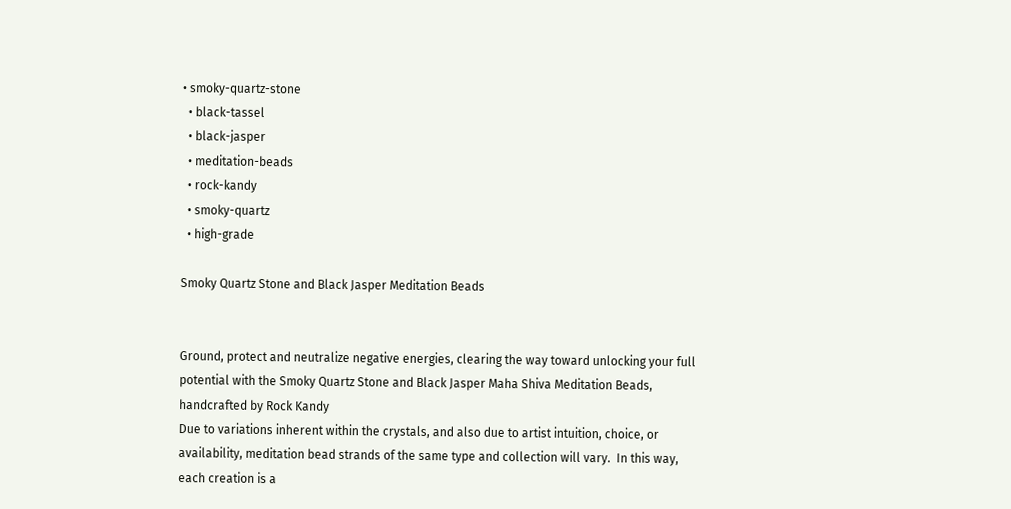• smoky-quartz-stone
  • black-tassel
  • black-jasper
  • meditation-beads
  • rock-kandy
  • smoky-quartz
  • high-grade

Smoky Quartz Stone and Black Jasper Meditation Beads


Ground, protect and neutralize negative energies, clearing the way toward unlocking your full potential with the Smoky Quartz Stone and Black Jasper Maha Shiva Meditation Beads, handcrafted by Rock Kandy
Due to variations inherent within the crystals, and also due to artist intuition, choice, or availability, meditation bead strands of the same type and collection will vary.  In this way, each creation is a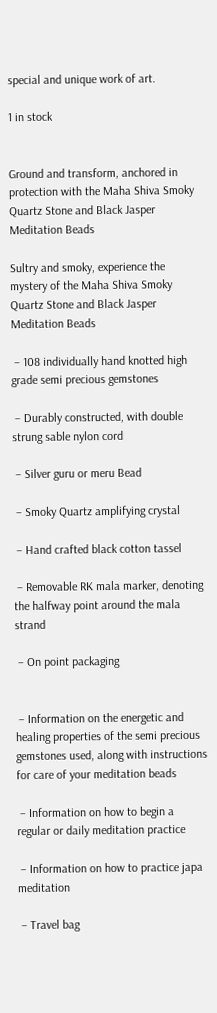special and unique work of art.

1 in stock


Ground and transform, anchored in protection with the Maha Shiva Smoky Quartz Stone and Black Jasper Meditation Beads

Sultry and smoky, experience the mystery of the Maha Shiva Smoky Quartz Stone and Black Jasper Meditation Beads

 – 108 individually hand knotted high grade semi precious gemstones

 – Durably constructed, with double strung sable nylon cord

 – Silver guru or meru Bead

 – Smoky Quartz amplifying crystal

 – Hand crafted black cotton tassel

 – Removable RK mala marker, denoting the halfway point around the mala strand

 – On point packaging


 – Information on the energetic and healing properties of the semi precious gemstones used, along with instructions for care of your meditation beads

 – Information on how to begin a regular or daily meditation practice

 – Information on how to practice japa meditation

 – Travel bag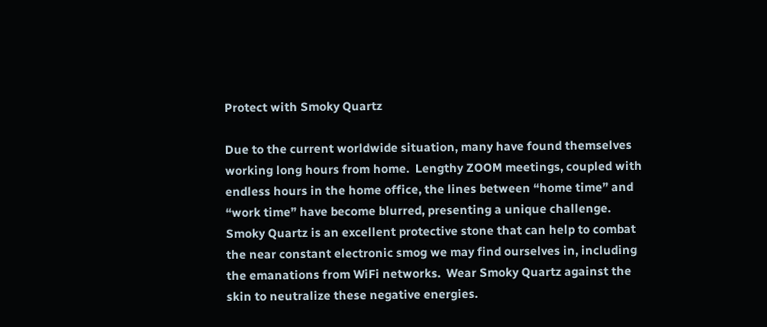Protect with Smoky Quartz

Due to the current worldwide situation, many have found themselves working long hours from home.  Lengthy ZOOM meetings, coupled with endless hours in the home office, the lines between “home time” and “work time” have become blurred, presenting a unique challenge.  Smoky Quartz is an excellent protective stone that can help to combat the near constant electronic smog we may find ourselves in, including the emanations from WiFi networks.  Wear Smoky Quartz against the skin to neutralize these negative energies.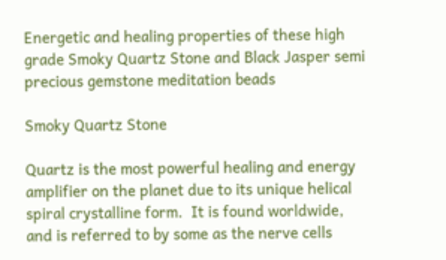Energetic and healing properties of these high grade Smoky Quartz Stone and Black Jasper semi precious gemstone meditation beads

Smoky Quartz Stone

Quartz is the most powerful healing and energy amplifier on the planet due to its unique helical spiral crystalline form.  It is found worldwide, and is referred to by some as the nerve cells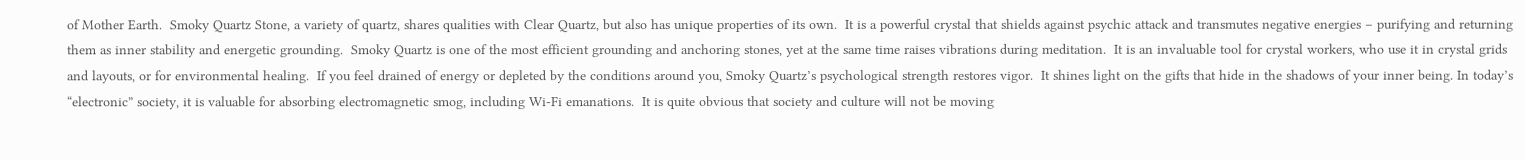of Mother Earth.  Smoky Quartz Stone, a variety of quartz, shares qualities with Clear Quartz, but also has unique properties of its own.  It is a powerful crystal that shields against psychic attack and transmutes negative energies – purifying and returning them as inner stability and energetic grounding.  Smoky Quartz is one of the most efficient grounding and anchoring stones, yet at the same time raises vibrations during meditation.  It is an invaluable tool for crystal workers, who use it in crystal grids and layouts, or for environmental healing.  If you feel drained of energy or depleted by the conditions around you, Smoky Quartz’s psychological strength restores vigor.  It shines light on the gifts that hide in the shadows of your inner being. In today’s “electronic” society, it is valuable for absorbing electromagnetic smog, including Wi-Fi emanations.  It is quite obvious that society and culture will not be moving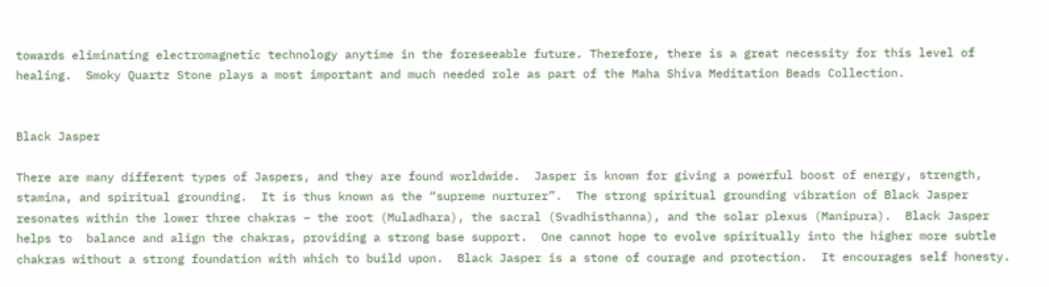towards eliminating electromagnetic technology anytime in the foreseeable future. Therefore, there is a great necessity for this level of healing.  Smoky Quartz Stone plays a most important and much needed role as part of the Maha Shiva Meditation Beads Collection.


Black Jasper

There are many different types of Jaspers, and they are found worldwide.  Jasper is known for giving a powerful boost of energy, strength, stamina, and spiritual grounding.  It is thus known as the “supreme nurturer”.  The strong spiritual grounding vibration of Black Jasper resonates within the lower three chakras – the root (Muladhara), the sacral (Svadhisthanna), and the solar plexus (Manipura).  Black Jasper helps to  balance and align the chakras, providing a strong base support.  One cannot hope to evolve spiritually into the higher more subtle chakras without a strong foundation with which to build upon.  Black Jasper is a stone of courage and protection.  It encourages self honesty.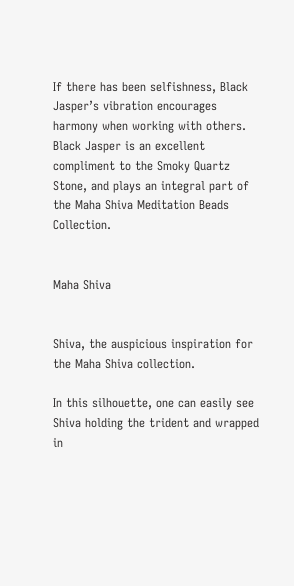If there has been selfishness, Black Jasper’s vibration encourages harmony when working with others.  Black Jasper is an excellent compliment to the Smoky Quartz Stone, and plays an integral part of the Maha Shiva Meditation Beads Collection.


Maha Shiva


Shiva, the auspicious inspiration for the Maha Shiva collection.

In this silhouette, one can easily see Shiva holding the trident and wrapped in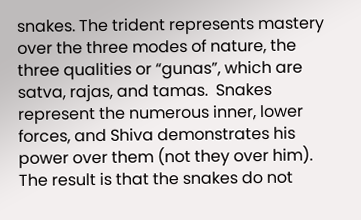snakes. The trident represents mastery over the three modes of nature, the three qualities or “gunas”, which are satva, rajas, and tamas.  Snakes represent the numerous inner, lower forces, and Shiva demonstrates his power over them (not they over him).  The result is that the snakes do not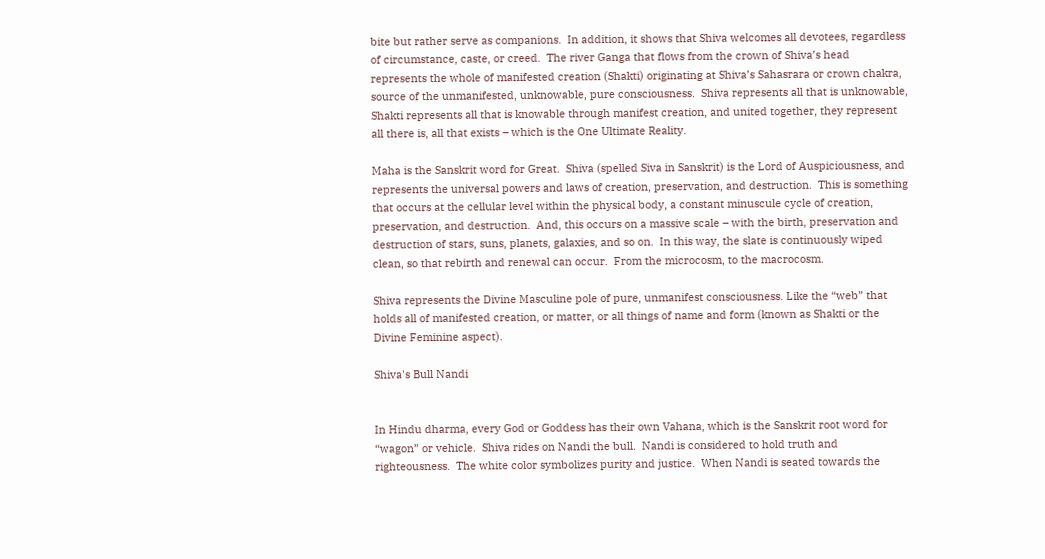bite but rather serve as companions.  In addition, it shows that Shiva welcomes all devotees, regardless of circumstance, caste, or creed.  The river Ganga that flows from the crown of Shiva’s head represents the whole of manifested creation (Shakti) originating at Shiva’s Sahasrara or crown chakra, source of the unmanifested, unknowable, pure consciousness.  Shiva represents all that is unknowable, Shakti represents all that is knowable through manifest creation, and united together, they represent all there is, all that exists – which is the One Ultimate Reality.

Maha is the Sanskrit word for Great.  Shiva (spelled Siva in Sanskrit) is the Lord of Auspiciousness, and represents the universal powers and laws of creation, preservation, and destruction.  This is something that occurs at the cellular level within the physical body, a constant minuscule cycle of creation, preservation, and destruction.  And, this occurs on a massive scale – with the birth, preservation and destruction of stars, suns, planets, galaxies, and so on.  In this way, the slate is continuously wiped clean, so that rebirth and renewal can occur.  From the microcosm, to the macrocosm.

Shiva represents the Divine Masculine pole of pure, unmanifest consciousness. Like the “web” that holds all of manifested creation, or matter, or all things of name and form (known as Shakti or the Divine Feminine aspect).

Shiva's Bull Nandi


In Hindu dharma, every God or Goddess has their own Vahana, which is the Sanskrit root word for “wagon” or vehicle.  Shiva rides on Nandi the bull.  Nandi is considered to hold truth and righteousness.  The white color symbolizes purity and justice.  When Nandi is seated towards the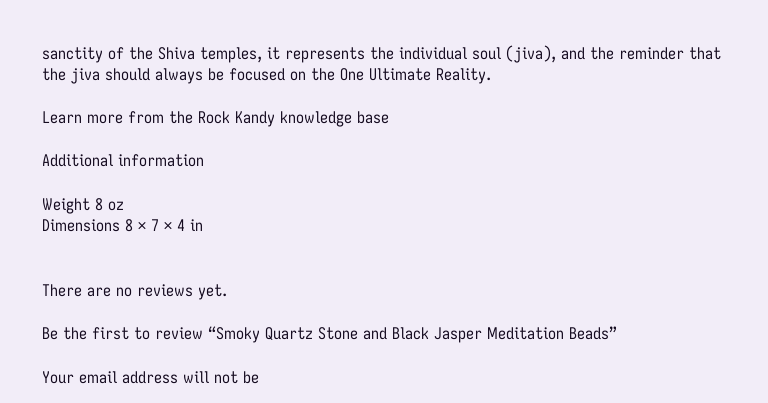sanctity of the Shiva temples, it represents the individual soul (jiva), and the reminder that the jiva should always be focused on the One Ultimate Reality.

Learn more from the Rock Kandy knowledge base

Additional information

Weight 8 oz
Dimensions 8 × 7 × 4 in


There are no reviews yet.

Be the first to review “Smoky Quartz Stone and Black Jasper Meditation Beads”

Your email address will not be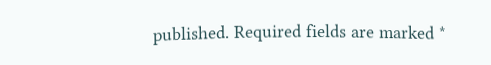published. Required fields are marked *